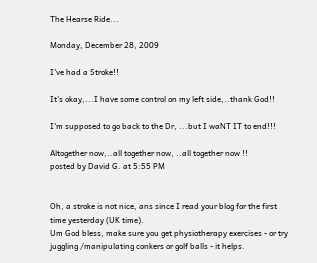The Hearse Ride...

Monday, December 28, 2009

I've had a Stroke!!

It's okay,...I have some control on my left side,..thank God!!

I'm supposed to go back to the Dr, ...but I waNT IT to end!!!

Altogether now,..all together now, ..all together now !!
posted by David G. at 5:55 PM


Oh, a stroke is not nice, ans since I read your blog for the first time yesterday (UK time).
Um God bless, make sure you get physiotherapy exercises - or try juggling /manipulating conkers or golf balls - it helps.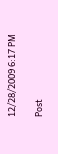12/28/2009 6:17 PM

Post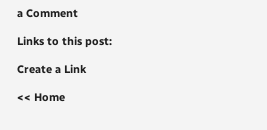a Comment

Links to this post:

Create a Link

<< Home